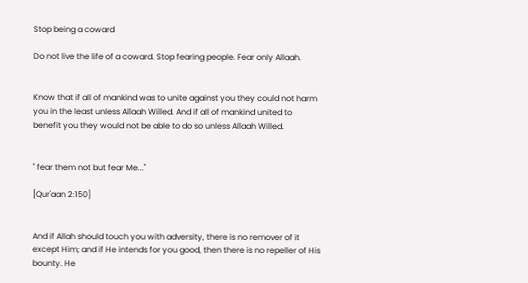Stop being a coward

Do not live the life of a coward. Stop fearing people. Fear only Allaah.


Know that if all of mankind was to unite against you they could not harm you in the least unless Allaah Willed. And if all of mankind united to benefit you they would not be able to do so unless Allaah Willed.


" fear them not but fear Me..."

[Qur'aan 2:150]


And if Allah should touch you with adversity, there is no remover of it except Him; and if He intends for you good, then there is no repeller of His bounty. He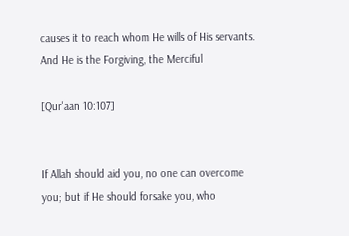causes it to reach whom He wills of His servants. And He is the Forgiving, the Merciful

[Qur'aan 10:107]


If Allah should aid you, no one can overcome you; but if He should forsake you, who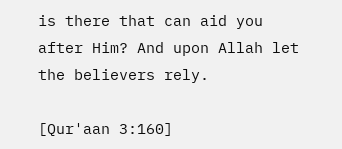is there that can aid you after Him? And upon Allah let the believers rely.

[Qur'aan 3:160]